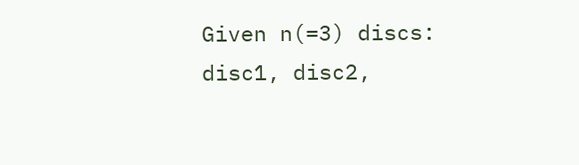Given n(=3) discs: disc1, disc2,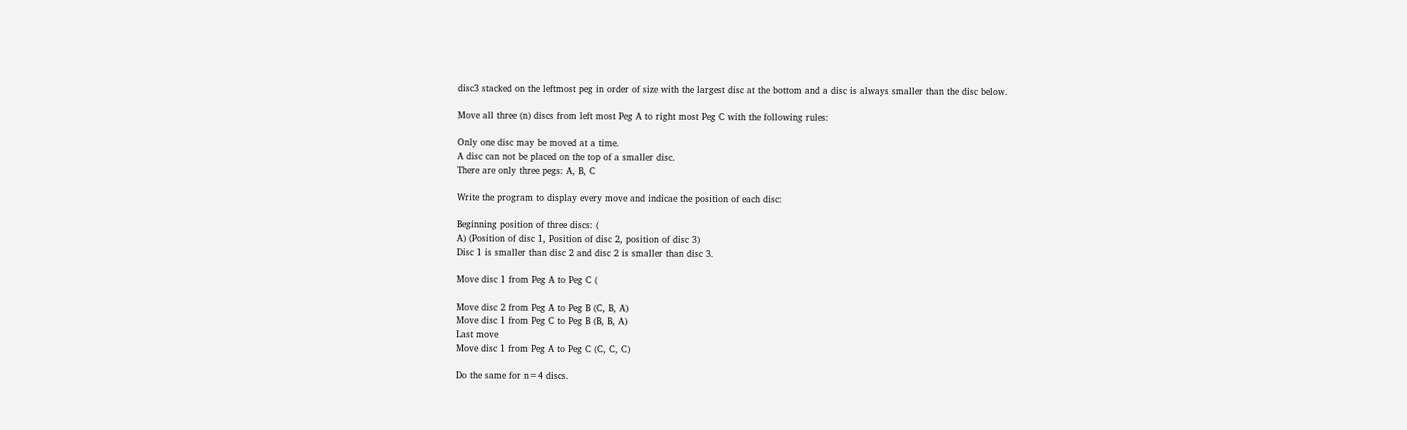disc3 stacked on the leftmost peg in order of size with the largest disc at the bottom and a disc is always smaller than the disc below.

Move all three (n) discs from left most Peg A to right most Peg C with the following rules:

Only one disc may be moved at a time.
A disc can not be placed on the top of a smaller disc.
There are only three pegs: A, B, C

Write the program to display every move and indicae the position of each disc:

Beginning position of three discs: (
A) (Position of disc 1, Position of disc 2, position of disc 3)
Disc 1 is smaller than disc 2 and disc 2 is smaller than disc 3.

Move disc 1 from Peg A to Peg C (

Move disc 2 from Peg A to Peg B (C, B, A)
Move disc 1 from Peg C to Peg B (B, B, A)
Last move
Move disc 1 from Peg A to Peg C (C, C, C)

Do the same for n=4 discs.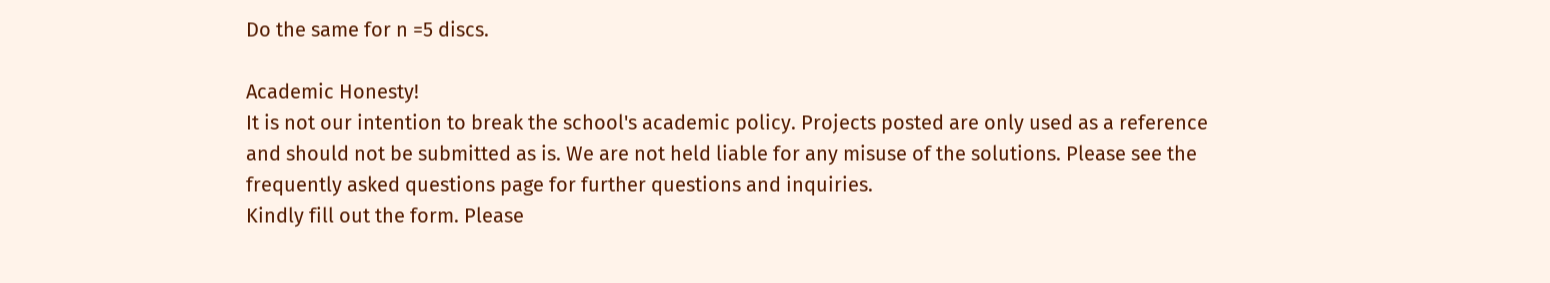Do the same for n =5 discs.

Academic Honesty!
It is not our intention to break the school's academic policy. Projects posted are only used as a reference and should not be submitted as is. We are not held liable for any misuse of the solutions. Please see the frequently asked questions page for further questions and inquiries.
Kindly fill out the form. Please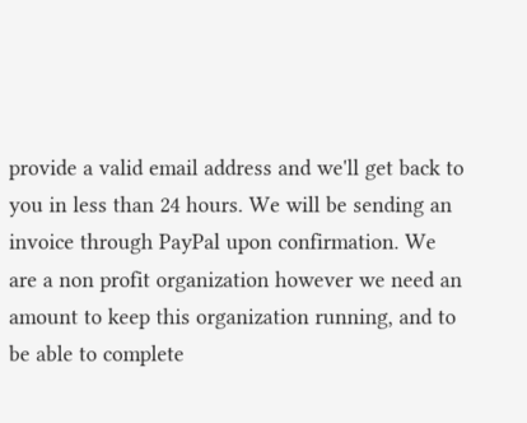provide a valid email address and we'll get back to you in less than 24 hours. We will be sending an invoice through PayPal upon confirmation. We are a non profit organization however we need an amount to keep this organization running, and to be able to complete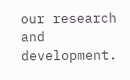our research and development.